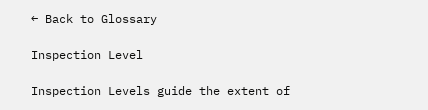← Back to Glossary

Inspection Level

Inspection Levels guide the extent of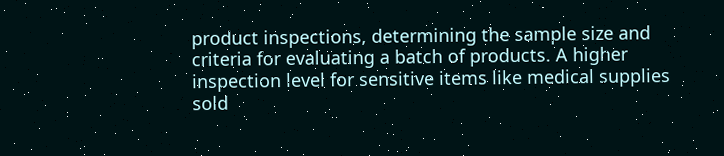product inspections, determining the sample size and criteria for evaluating a batch of products. A higher inspection level for sensitive items like medical supplies sold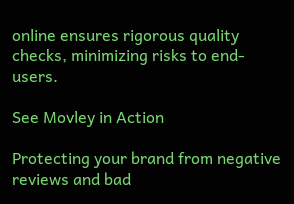online ensures rigorous quality checks, minimizing risks to end-users.

See Movley in Action

Protecting your brand from negative reviews and bad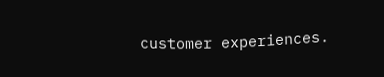customer experiences.